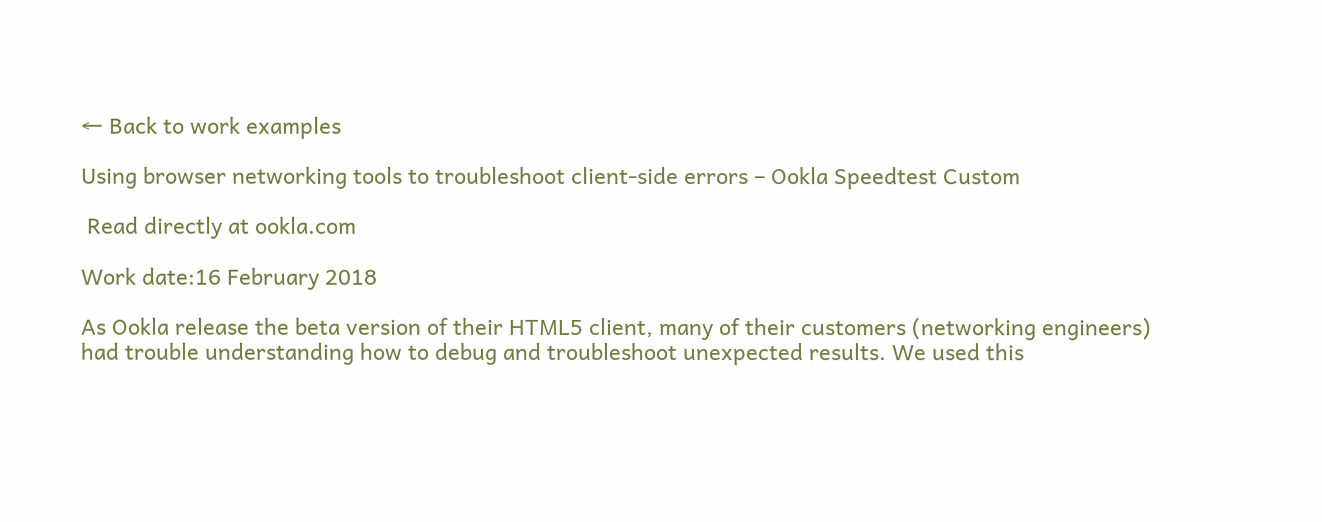← Back to work examples

Using browser networking tools to troubleshoot client-side errors – Ookla Speedtest Custom

 Read directly at ookla.com

Work date:16 February 2018

As Ookla release the beta version of their HTML5 client, many of their customers (networking engineers) had trouble understanding how to debug and troubleshoot unexpected results. We used this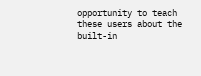opportunity to teach these users about the built-in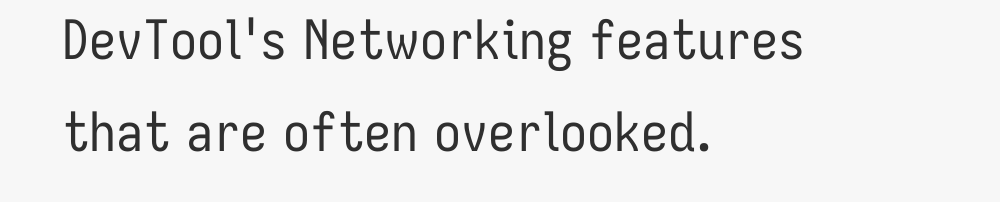DevTool's Networking features that are often overlooked.